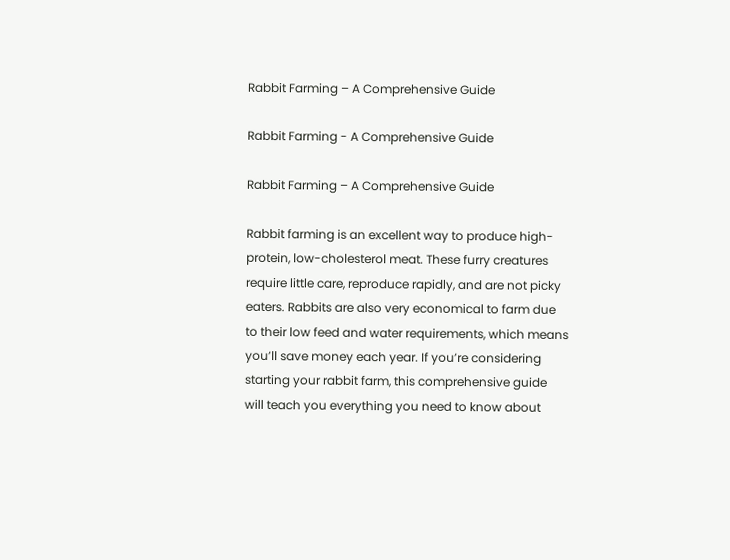Rabbit Farming – A Comprehensive Guide

Rabbit Farming - A Comprehensive Guide

Rabbit Farming – A Comprehensive Guide

Rabbit farming is an excellent way to produce high-protein, low-cholesterol meat. These furry creatures require little care, reproduce rapidly, and are not picky eaters. Rabbits are also very economical to farm due to their low feed and water requirements, which means you’ll save money each year. If you’re considering starting your rabbit farm, this comprehensive guide will teach you everything you need to know about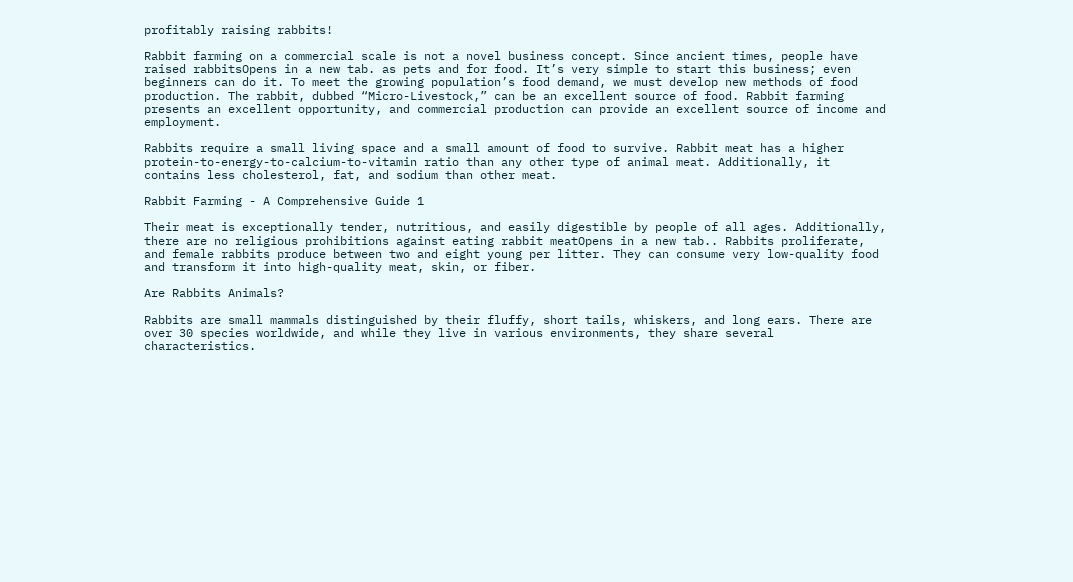profitably raising rabbits!

Rabbit farming on a commercial scale is not a novel business concept. Since ancient times, people have raised rabbitsOpens in a new tab. as pets and for food. It’s very simple to start this business; even beginners can do it. To meet the growing population’s food demand, we must develop new methods of food production. The rabbit, dubbed “Micro-Livestock,” can be an excellent source of food. Rabbit farming presents an excellent opportunity, and commercial production can provide an excellent source of income and employment.

Rabbits require a small living space and a small amount of food to survive. Rabbit meat has a higher protein-to-energy-to-calcium-to-vitamin ratio than any other type of animal meat. Additionally, it contains less cholesterol, fat, and sodium than other meat.

Rabbit Farming - A Comprehensive Guide 1

Their meat is exceptionally tender, nutritious, and easily digestible by people of all ages. Additionally, there are no religious prohibitions against eating rabbit meatOpens in a new tab.. Rabbits proliferate, and female rabbits produce between two and eight young per litter. They can consume very low-quality food and transform it into high-quality meat, skin, or fiber.

Are Rabbits Animals?

Rabbits are small mammals distinguished by their fluffy, short tails, whiskers, and long ears. There are over 30 species worldwide, and while they live in various environments, they share several characteristics.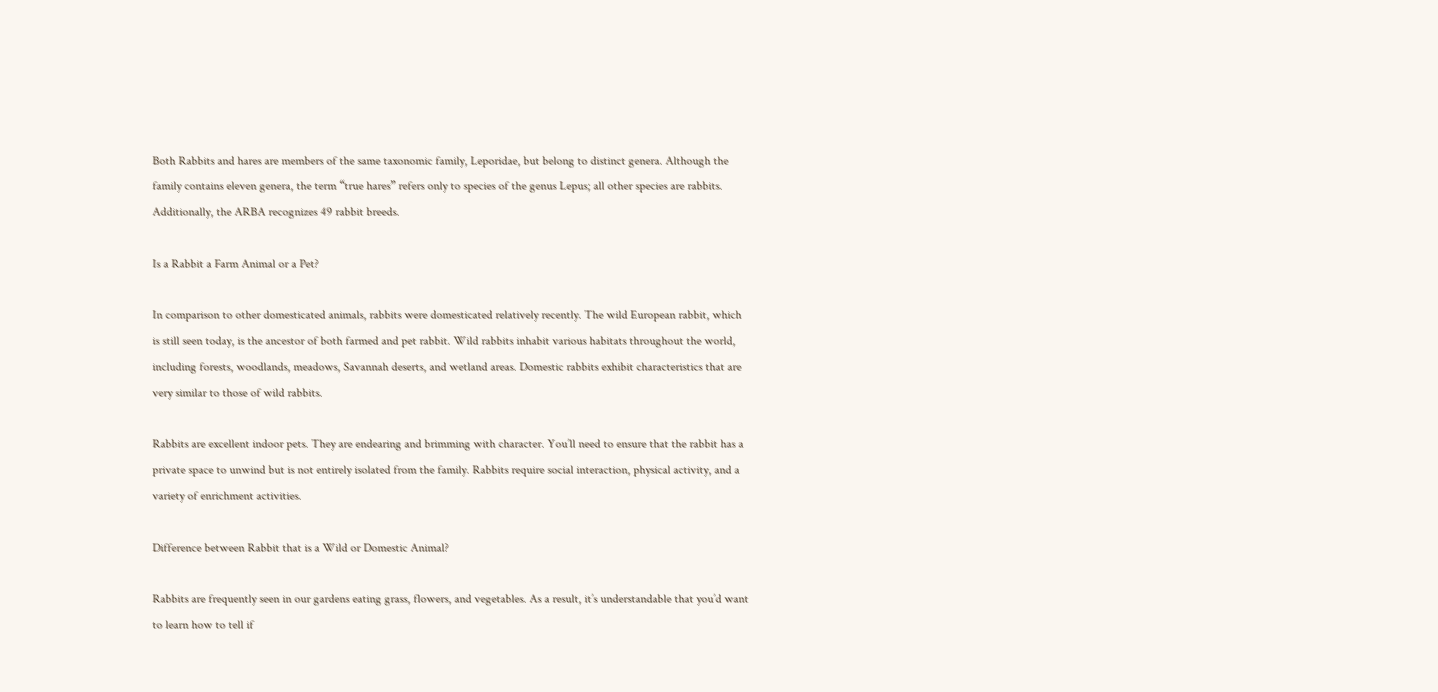Both Rabbits and hares are members of the same taxonomic family, Leporidae, but belong to distinct genera. Although the family contains eleven genera, the term “true hares” refers only to species of the genus Lepus; all other species are rabbits. Additionally, the ARBA recognizes 49 rabbit breeds.

Is a Rabbit a Farm Animal or a Pet?

In comparison to other domesticated animals, rabbits were domesticated relatively recently. The wild European rabbit, which is still seen today, is the ancestor of both farmed and pet rabbit. Wild rabbits inhabit various habitats throughout the world, including forests, woodlands, meadows, Savannah deserts, and wetland areas. Domestic rabbits exhibit characteristics that are very similar to those of wild rabbits.

Rabbits are excellent indoor pets. They are endearing and brimming with character. You’ll need to ensure that the rabbit has a private space to unwind but is not entirely isolated from the family. Rabbits require social interaction, physical activity, and a variety of enrichment activities.

Difference between Rabbit that is a Wild or Domestic Animal?

Rabbits are frequently seen in our gardens eating grass, flowers, and vegetables. As a result, it’s understandable that you’d want to learn how to tell if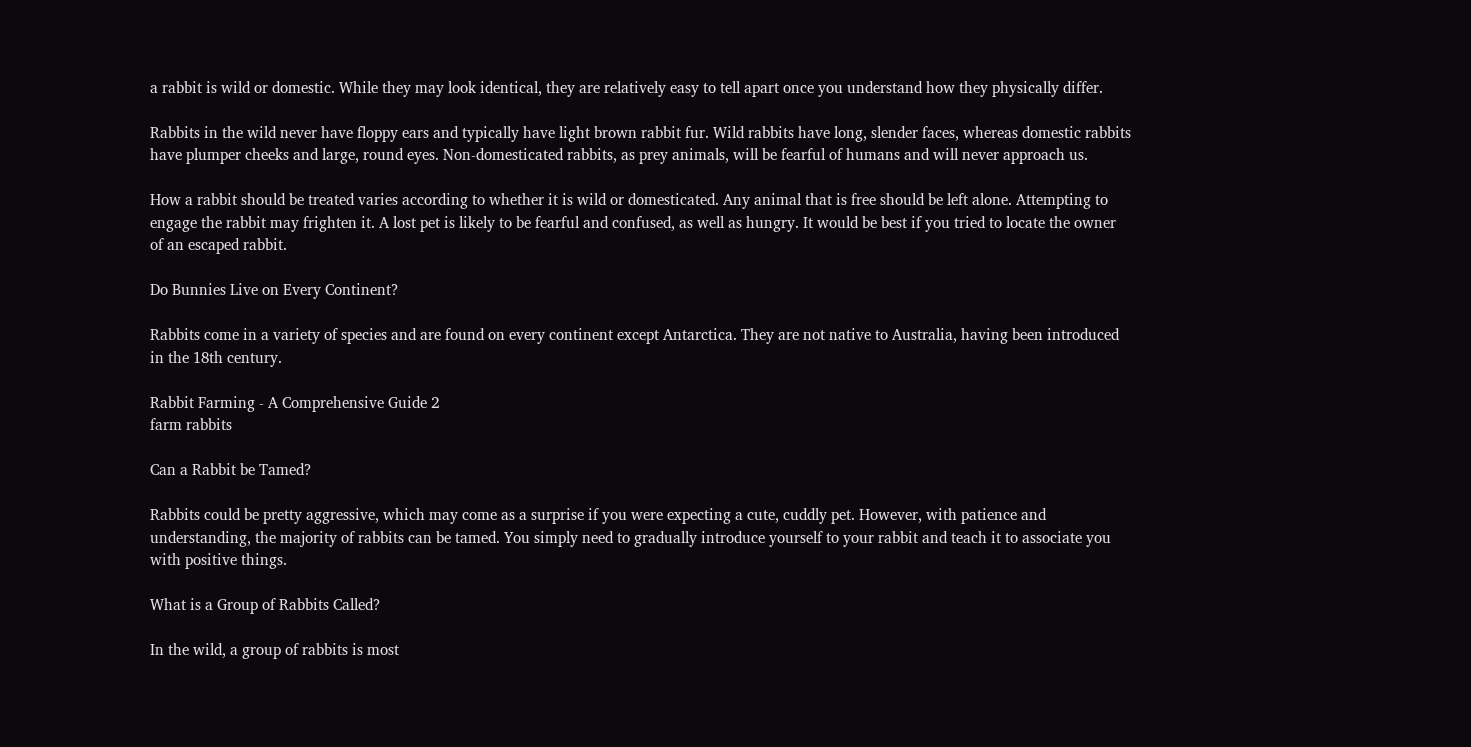a rabbit is wild or domestic. While they may look identical, they are relatively easy to tell apart once you understand how they physically differ.

Rabbits in the wild never have floppy ears and typically have light brown rabbit fur. Wild rabbits have long, slender faces, whereas domestic rabbits have plumper cheeks and large, round eyes. Non-domesticated rabbits, as prey animals, will be fearful of humans and will never approach us.

How a rabbit should be treated varies according to whether it is wild or domesticated. Any animal that is free should be left alone. Attempting to engage the rabbit may frighten it. A lost pet is likely to be fearful and confused, as well as hungry. It would be best if you tried to locate the owner of an escaped rabbit.

Do Bunnies Live on Every Continent?

Rabbits come in a variety of species and are found on every continent except Antarctica. They are not native to Australia, having been introduced in the 18th century.

Rabbit Farming - A Comprehensive Guide 2
farm rabbits

Can a Rabbit be Tamed?

Rabbits could be pretty aggressive, which may come as a surprise if you were expecting a cute, cuddly pet. However, with patience and understanding, the majority of rabbits can be tamed. You simply need to gradually introduce yourself to your rabbit and teach it to associate you with positive things.

What is a Group of Rabbits Called?

In the wild, a group of rabbits is most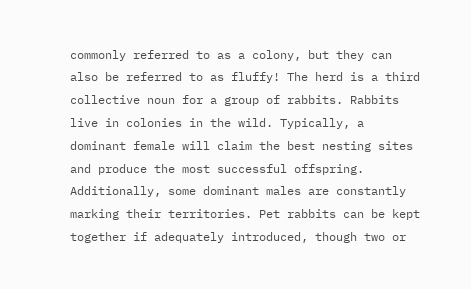commonly referred to as a colony, but they can also be referred to as fluffy! The herd is a third collective noun for a group of rabbits. Rabbits live in colonies in the wild. Typically, a dominant female will claim the best nesting sites and produce the most successful offspring. Additionally, some dominant males are constantly marking their territories. Pet rabbits can be kept together if adequately introduced, though two or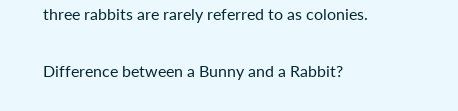three rabbits are rarely referred to as colonies.

Difference between a Bunny and a Rabbit?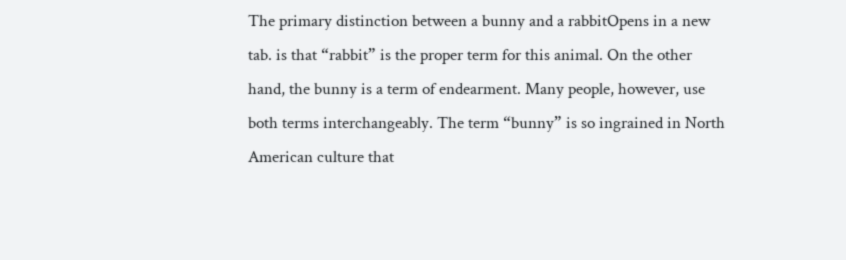The primary distinction between a bunny and a rabbitOpens in a new tab. is that “rabbit” is the proper term for this animal. On the other hand, the bunny is a term of endearment. Many people, however, use both terms interchangeably. The term “bunny” is so ingrained in North American culture that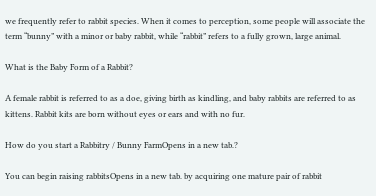we frequently refer to rabbit species. When it comes to perception, some people will associate the term “bunny” with a minor or baby rabbit, while “rabbit” refers to a fully grown, large animal.

What is the Baby Form of a Rabbit?

A female rabbit is referred to as a doe, giving birth as kindling, and baby rabbits are referred to as kittens. Rabbit kits are born without eyes or ears and with no fur.

How do you start a Rabbitry / Bunny FarmOpens in a new tab.?

You can begin raising rabbitsOpens in a new tab. by acquiring one mature pair of rabbit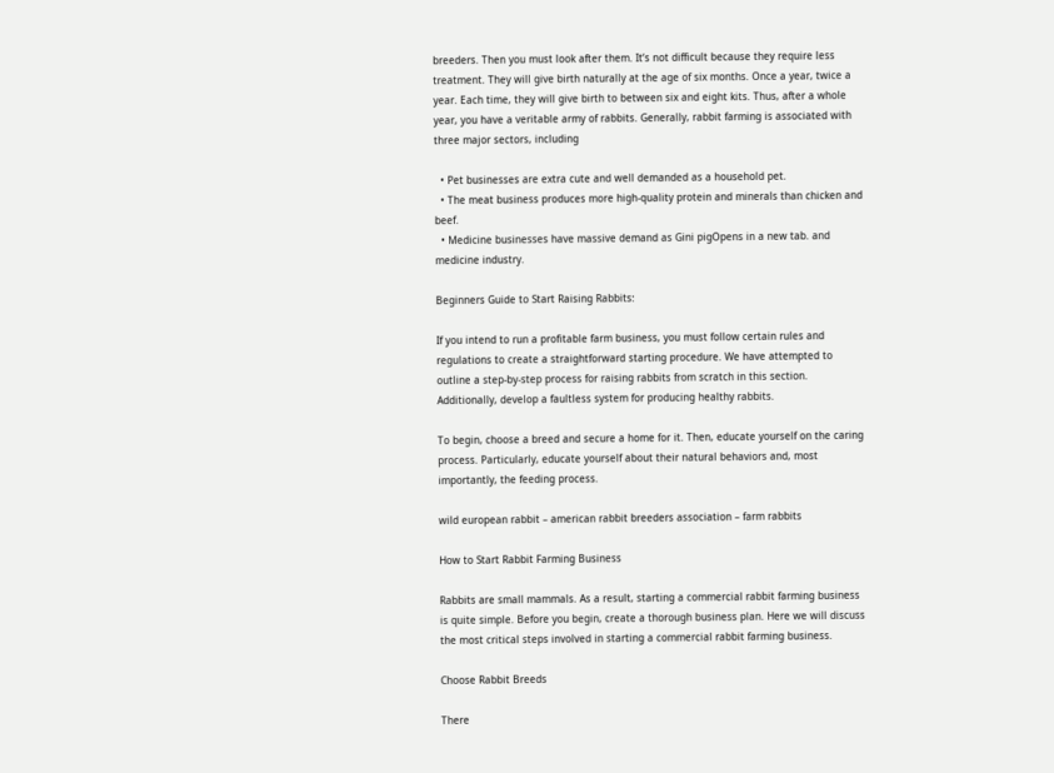breeders. Then you must look after them. It’s not difficult because they require less treatment. They will give birth naturally at the age of six months. Once a year, twice a year. Each time, they will give birth to between six and eight kits. Thus, after a whole year, you have a veritable army of rabbits. Generally, rabbit farming is associated with three major sectors, including

  • Pet businesses are extra cute and well demanded as a household pet.
  • The meat business produces more high-quality protein and minerals than chicken and beef.
  • Medicine businesses have massive demand as Gini pigOpens in a new tab. and medicine industry.

Beginners Guide to Start Raising Rabbits:

If you intend to run a profitable farm business, you must follow certain rules and regulations to create a straightforward starting procedure. We have attempted to outline a step-by-step process for raising rabbits from scratch in this section. Additionally, develop a faultless system for producing healthy rabbits.

To begin, choose a breed and secure a home for it. Then, educate yourself on the caring process. Particularly, educate yourself about their natural behaviors and, most importantly, the feeding process.

wild european rabbit – american rabbit breeders association – farm rabbits

How to Start Rabbit Farming Business

Rabbits are small mammals. As a result, starting a commercial rabbit farming business is quite simple. Before you begin, create a thorough business plan. Here we will discuss the most critical steps involved in starting a commercial rabbit farming business.

Choose Rabbit Breeds

There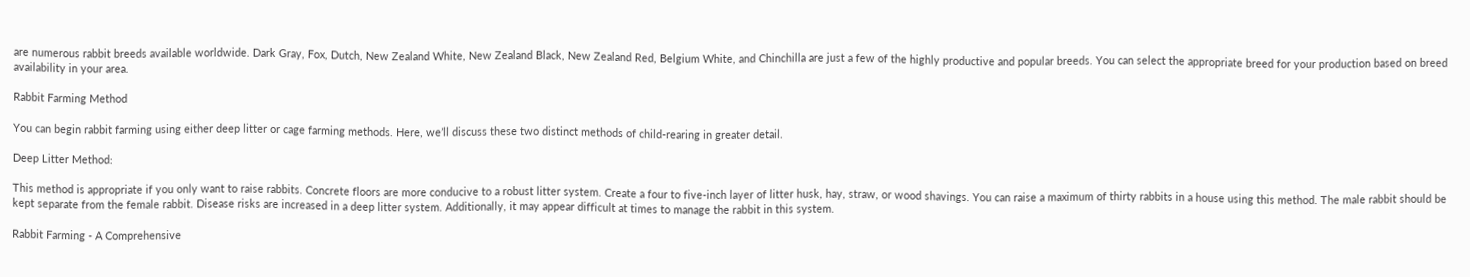are numerous rabbit breeds available worldwide. Dark Gray, Fox, Dutch, New Zealand White, New Zealand Black, New Zealand Red, Belgium White, and Chinchilla are just a few of the highly productive and popular breeds. You can select the appropriate breed for your production based on breed availability in your area.

Rabbit Farming Method

You can begin rabbit farming using either deep litter or cage farming methods. Here, we’ll discuss these two distinct methods of child-rearing in greater detail.

Deep Litter Method:

This method is appropriate if you only want to raise rabbits. Concrete floors are more conducive to a robust litter system. Create a four to five-inch layer of litter husk, hay, straw, or wood shavings. You can raise a maximum of thirty rabbits in a house using this method. The male rabbit should be kept separate from the female rabbit. Disease risks are increased in a deep litter system. Additionally, it may appear difficult at times to manage the rabbit in this system.

Rabbit Farming - A Comprehensive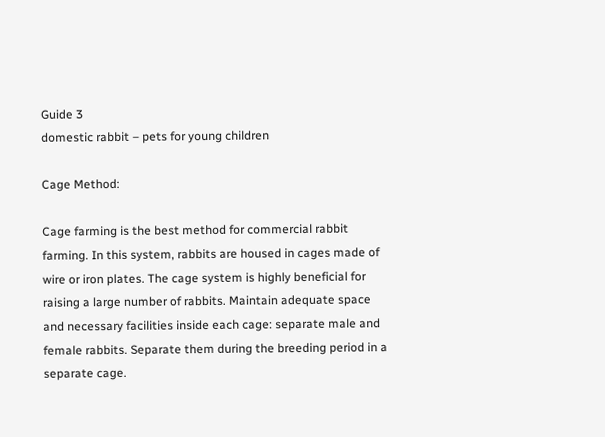Guide 3
domestic rabbit – pets for young children

Cage Method:

Cage farming is the best method for commercial rabbit farming. In this system, rabbits are housed in cages made of wire or iron plates. The cage system is highly beneficial for raising a large number of rabbits. Maintain adequate space and necessary facilities inside each cage: separate male and female rabbits. Separate them during the breeding period in a separate cage.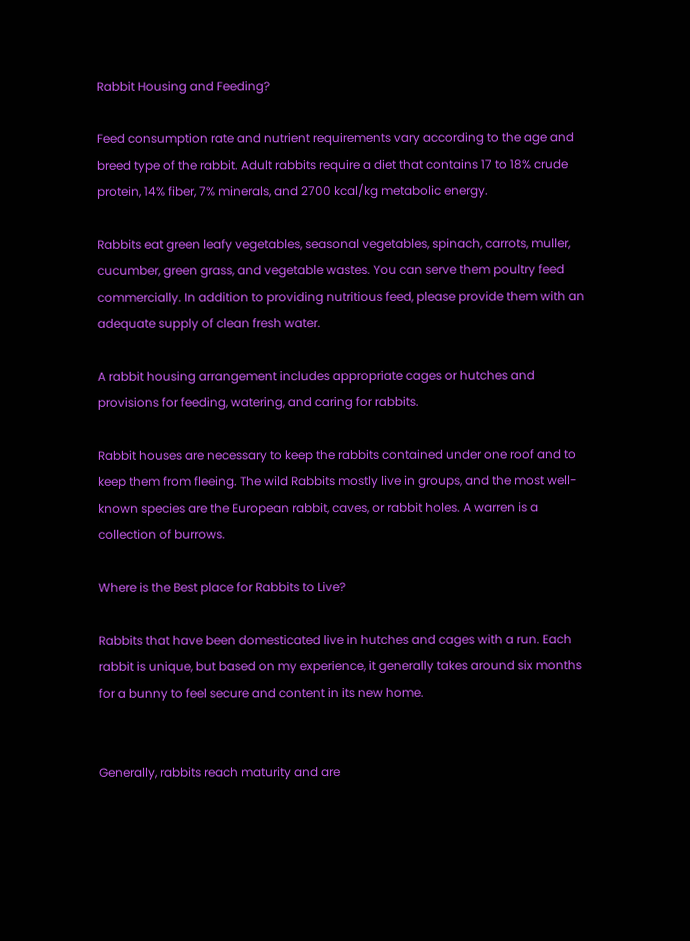Rabbit Housing and Feeding?

Feed consumption rate and nutrient requirements vary according to the age and breed type of the rabbit. Adult rabbits require a diet that contains 17 to 18% crude protein, 14% fiber, 7% minerals, and 2700 kcal/kg metabolic energy.

Rabbits eat green leafy vegetables, seasonal vegetables, spinach, carrots, muller, cucumber, green grass, and vegetable wastes. You can serve them poultry feed commercially. In addition to providing nutritious feed, please provide them with an adequate supply of clean fresh water.

A rabbit housing arrangement includes appropriate cages or hutches and provisions for feeding, watering, and caring for rabbits.

Rabbit houses are necessary to keep the rabbits contained under one roof and to keep them from fleeing. The wild Rabbits mostly live in groups, and the most well-known species are the European rabbit, caves, or rabbit holes. A warren is a collection of burrows.

Where is the Best place for Rabbits to Live?

Rabbits that have been domesticated live in hutches and cages with a run. Each rabbit is unique, but based on my experience, it generally takes around six months for a bunny to feel secure and content in its new home.


Generally, rabbits reach maturity and are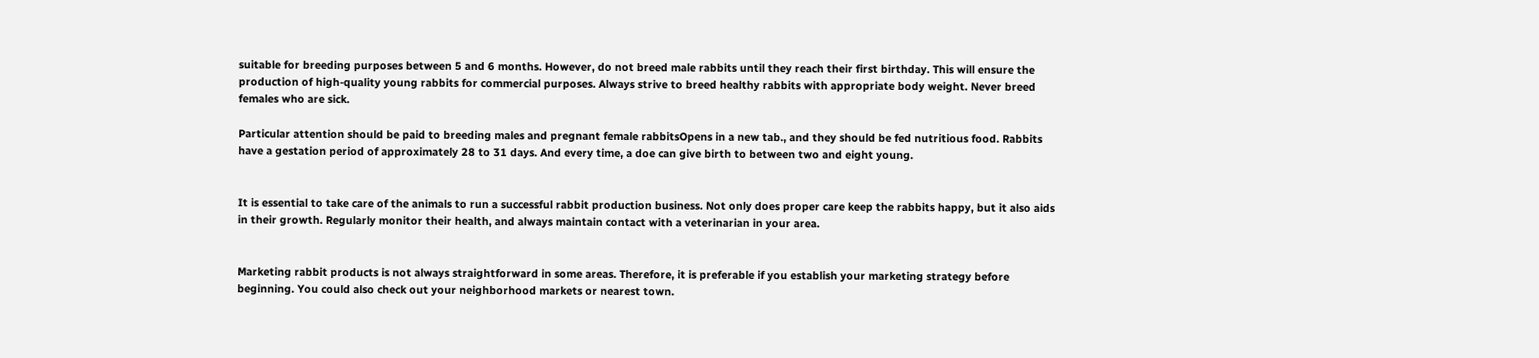suitable for breeding purposes between 5 and 6 months. However, do not breed male rabbits until they reach their first birthday. This will ensure the production of high-quality young rabbits for commercial purposes. Always strive to breed healthy rabbits with appropriate body weight. Never breed females who are sick.

Particular attention should be paid to breeding males and pregnant female rabbitsOpens in a new tab., and they should be fed nutritious food. Rabbits have a gestation period of approximately 28 to 31 days. And every time, a doe can give birth to between two and eight young.


It is essential to take care of the animals to run a successful rabbit production business. Not only does proper care keep the rabbits happy, but it also aids in their growth. Regularly monitor their health, and always maintain contact with a veterinarian in your area.


Marketing rabbit products is not always straightforward in some areas. Therefore, it is preferable if you establish your marketing strategy before beginning. You could also check out your neighborhood markets or nearest town.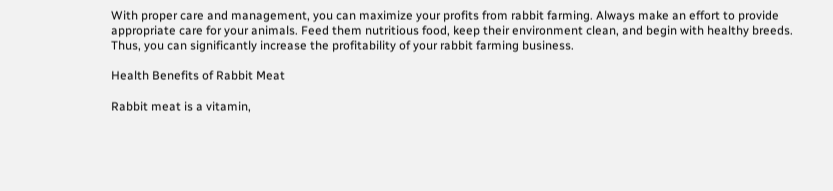With proper care and management, you can maximize your profits from rabbit farming. Always make an effort to provide appropriate care for your animals. Feed them nutritious food, keep their environment clean, and begin with healthy breeds. Thus, you can significantly increase the profitability of your rabbit farming business.

Health Benefits of Rabbit Meat

Rabbit meat is a vitamin,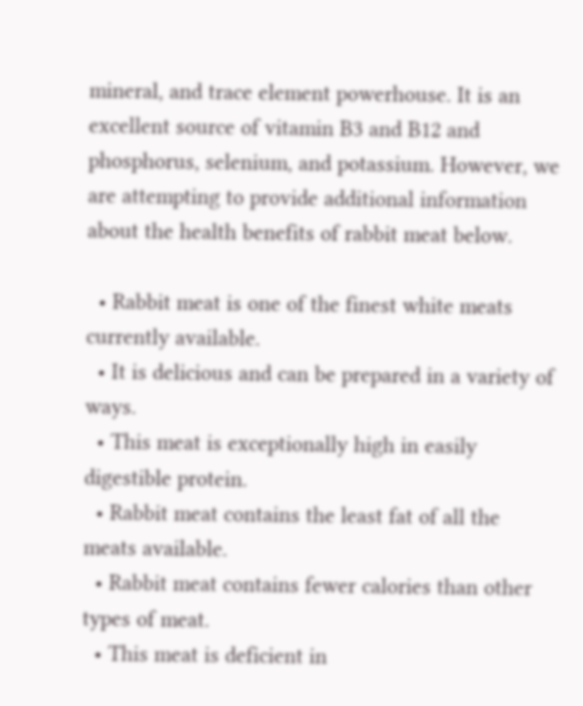mineral, and trace element powerhouse. It is an excellent source of vitamin B3 and B12 and phosphorus, selenium, and potassium. However, we are attempting to provide additional information about the health benefits of rabbit meat below.

  • Rabbit meat is one of the finest white meats currently available.
  • It is delicious and can be prepared in a variety of ways.
  • This meat is exceptionally high in easily digestible protein.
  • Rabbit meat contains the least fat of all the meats available.
  • Rabbit meat contains fewer calories than other types of meat.
  • This meat is deficient in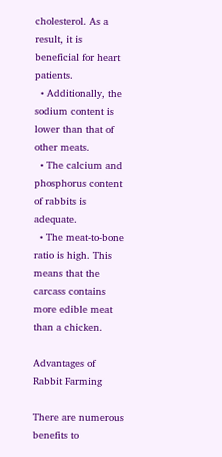cholesterol. As a result, it is beneficial for heart patients.
  • Additionally, the sodium content is lower than that of other meats.
  • The calcium and phosphorus content of rabbits is adequate.
  • The meat-to-bone ratio is high. This means that the carcass contains more edible meat than a chicken.

Advantages of Rabbit Farming

There are numerous benefits to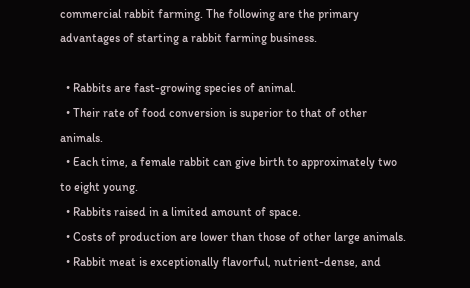commercial rabbit farming. The following are the primary advantages of starting a rabbit farming business.

  • Rabbits are fast-growing species of animal.
  • Their rate of food conversion is superior to that of other animals.
  • Each time, a female rabbit can give birth to approximately two to eight young.
  • Rabbits raised in a limited amount of space.
  • Costs of production are lower than those of other large animals.
  • Rabbit meat is exceptionally flavorful, nutrient-dense, and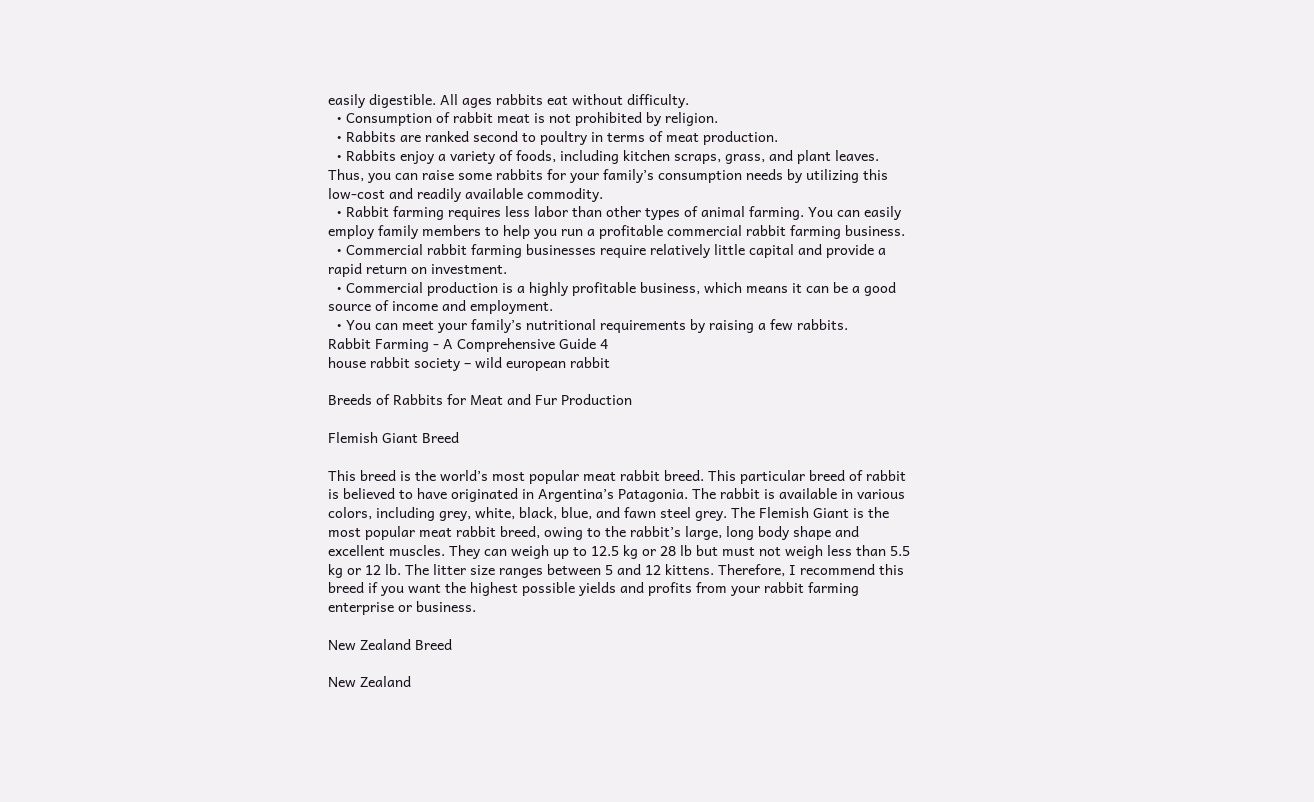easily digestible. All ages rabbits eat without difficulty.
  • Consumption of rabbit meat is not prohibited by religion.
  • Rabbits are ranked second to poultry in terms of meat production.
  • Rabbits enjoy a variety of foods, including kitchen scraps, grass, and plant leaves. Thus, you can raise some rabbits for your family’s consumption needs by utilizing this low-cost and readily available commodity.
  • Rabbit farming requires less labor than other types of animal farming. You can easily employ family members to help you run a profitable commercial rabbit farming business.
  • Commercial rabbit farming businesses require relatively little capital and provide a rapid return on investment.
  • Commercial production is a highly profitable business, which means it can be a good source of income and employment.
  • You can meet your family’s nutritional requirements by raising a few rabbits.
Rabbit Farming - A Comprehensive Guide 4
house rabbit society – wild european rabbit

Breeds of Rabbits for Meat and Fur Production

Flemish Giant Breed

This breed is the world’s most popular meat rabbit breed. This particular breed of rabbit is believed to have originated in Argentina’s Patagonia. The rabbit is available in various colors, including grey, white, black, blue, and fawn steel grey. The Flemish Giant is the most popular meat rabbit breed, owing to the rabbit’s large, long body shape and excellent muscles. They can weigh up to 12.5 kg or 28 lb but must not weigh less than 5.5 kg or 12 lb. The litter size ranges between 5 and 12 kittens. Therefore, I recommend this breed if you want the highest possible yields and profits from your rabbit farming enterprise or business.

New Zealand Breed

New Zealand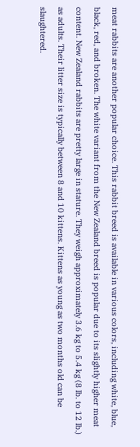meat rabbits are another popular choice. This rabbit breed is available in various colors, including white, blue, black, red, and broken. The white variant from the New Zealand breed is popular due to its slightly higher meat content. New Zealand rabbits are pretty large in stature. They weigh approximately 3.6 kg to 5.4 kg (8 lb. to 12 lb.) as adults. Their litter size is typically between 8 and 10 kittens. Kittens as young as two months old can be slaughtered.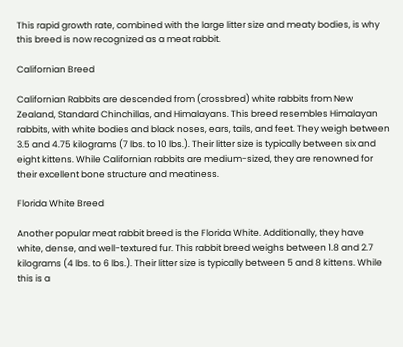This rapid growth rate, combined with the large litter size and meaty bodies, is why this breed is now recognized as a meat rabbit.

Californian Breed

Californian Rabbits are descended from (crossbred) white rabbits from New Zealand, Standard Chinchillas, and Himalayans. This breed resembles Himalayan rabbits, with white bodies and black noses, ears, tails, and feet. They weigh between 3.5 and 4.75 kilograms (7 lbs. to 10 lbs.). Their litter size is typically between six and eight kittens. While Californian rabbits are medium-sized, they are renowned for their excellent bone structure and meatiness.

Florida White Breed

Another popular meat rabbit breed is the Florida White. Additionally, they have white, dense, and well-textured fur. This rabbit breed weighs between 1.8 and 2.7 kilograms (4 lbs. to 6 lbs.). Their litter size is typically between 5 and 8 kittens. While this is a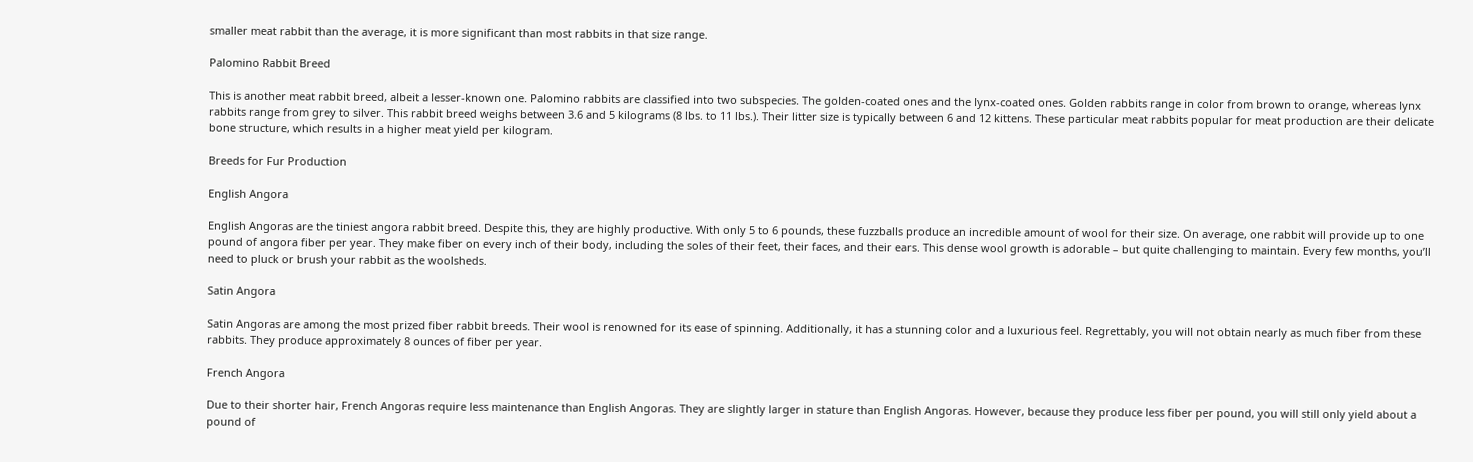smaller meat rabbit than the average, it is more significant than most rabbits in that size range.

Palomino Rabbit Breed

This is another meat rabbit breed, albeit a lesser-known one. Palomino rabbits are classified into two subspecies. The golden-coated ones and the lynx-coated ones. Golden rabbits range in color from brown to orange, whereas lynx rabbits range from grey to silver. This rabbit breed weighs between 3.6 and 5 kilograms (8 lbs. to 11 lbs.). Their litter size is typically between 6 and 12 kittens. These particular meat rabbits popular for meat production are their delicate bone structure, which results in a higher meat yield per kilogram.

Breeds for Fur Production

English Angora

English Angoras are the tiniest angora rabbit breed. Despite this, they are highly productive. With only 5 to 6 pounds, these fuzzballs produce an incredible amount of wool for their size. On average, one rabbit will provide up to one pound of angora fiber per year. They make fiber on every inch of their body, including the soles of their feet, their faces, and their ears. This dense wool growth is adorable – but quite challenging to maintain. Every few months, you’ll need to pluck or brush your rabbit as the woolsheds.

Satin Angora

Satin Angoras are among the most prized fiber rabbit breeds. Their wool is renowned for its ease of spinning. Additionally, it has a stunning color and a luxurious feel. Regrettably, you will not obtain nearly as much fiber from these rabbits. They produce approximately 8 ounces of fiber per year.

French Angora

Due to their shorter hair, French Angoras require less maintenance than English Angoras. They are slightly larger in stature than English Angoras. However, because they produce less fiber per pound, you will still only yield about a pound of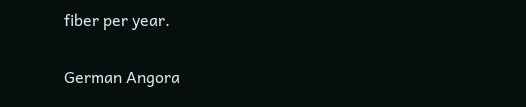fiber per year.

German Angora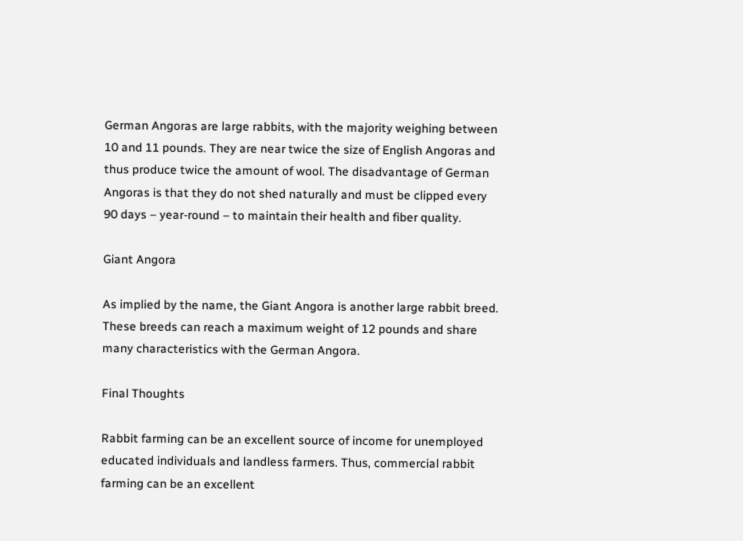German Angoras are large rabbits, with the majority weighing between 10 and 11 pounds. They are near twice the size of English Angoras and thus produce twice the amount of wool. The disadvantage of German Angoras is that they do not shed naturally and must be clipped every 90 days – year-round – to maintain their health and fiber quality.

Giant Angora

As implied by the name, the Giant Angora is another large rabbit breed. These breeds can reach a maximum weight of 12 pounds and share many characteristics with the German Angora.

Final Thoughts

Rabbit farming can be an excellent source of income for unemployed educated individuals and landless farmers. Thus, commercial rabbit farming can be an excellent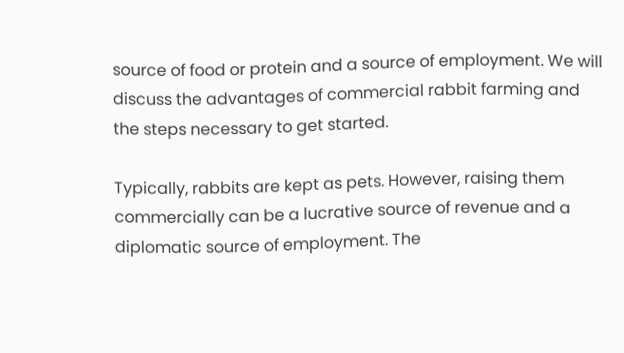source of food or protein and a source of employment. We will discuss the advantages of commercial rabbit farming and the steps necessary to get started.

Typically, rabbits are kept as pets. However, raising them commercially can be a lucrative source of revenue and a diplomatic source of employment. The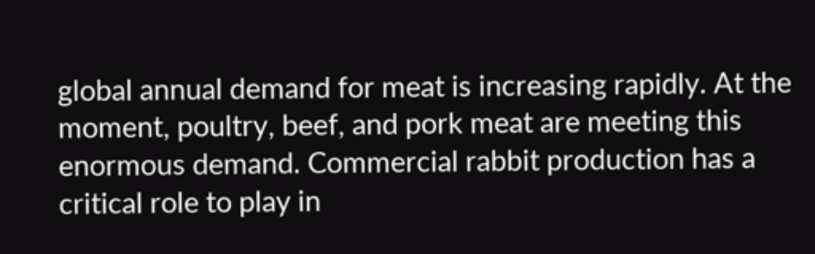global annual demand for meat is increasing rapidly. At the moment, poultry, beef, and pork meat are meeting this enormous demand. Commercial rabbit production has a critical role to play in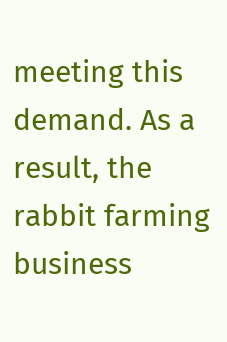meeting this demand. As a result, the rabbit farming business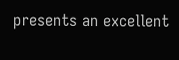presents an excellent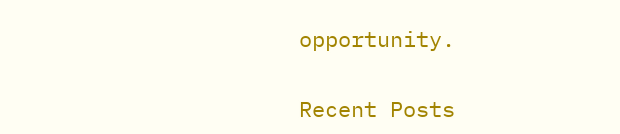opportunity.

Recent Posts